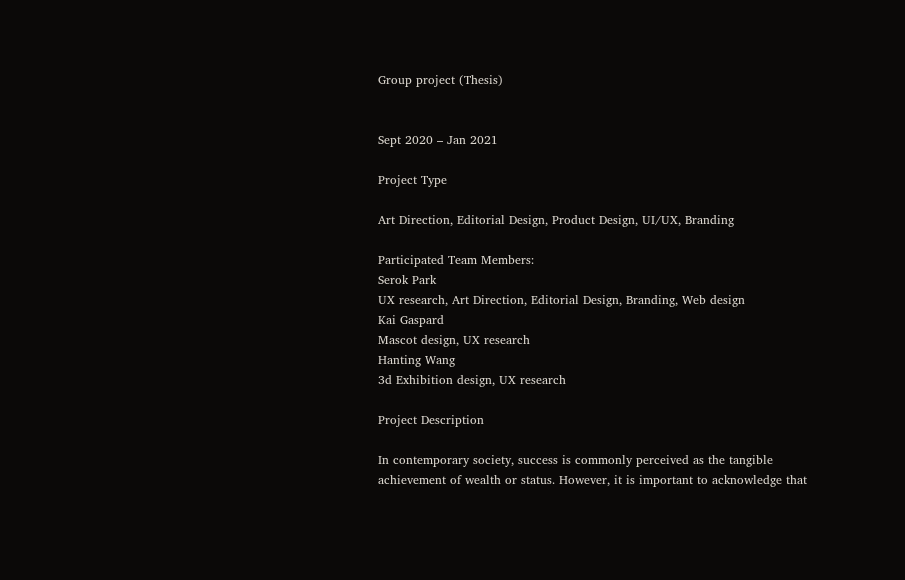Group project (Thesis)


Sept 2020 – Jan 2021

Project Type

Art Direction, Editorial Design, Product Design, UI/UX, Branding

Participated Team Members:
Serok Park
UX research, Art Direction, Editorial Design, Branding, Web design
Kai Gaspard
Mascot design, UX research
Hanting Wang
3d Exhibition design, UX research

Project Description

In contemporary society, success is commonly perceived as the tangible achievement of wealth or status. However, it is important to acknowledge that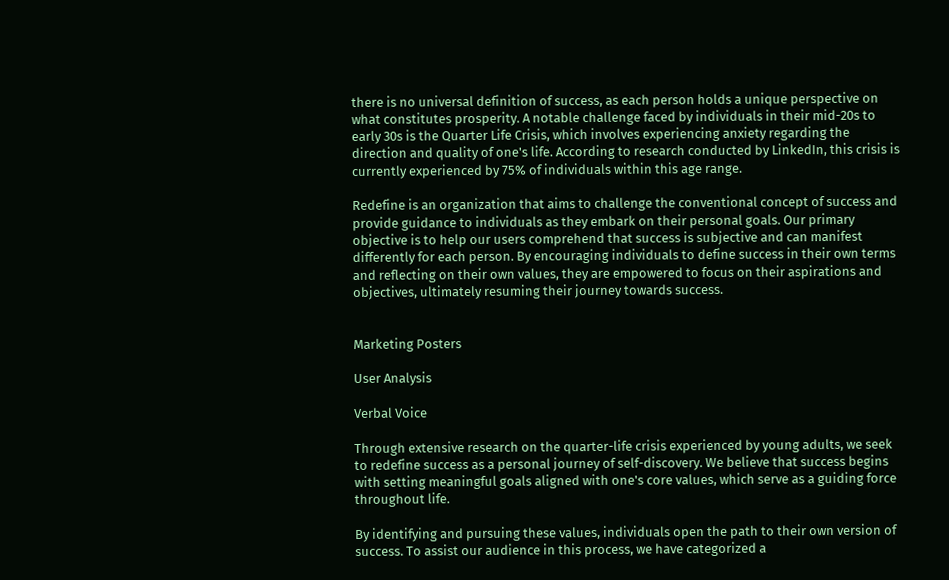there is no universal definition of success, as each person holds a unique perspective on what constitutes prosperity. A notable challenge faced by individuals in their mid-20s to early 30s is the Quarter Life Crisis, which involves experiencing anxiety regarding the direction and quality of one's life. According to research conducted by LinkedIn, this crisis is currently experienced by 75% of individuals within this age range.

Redefine is an organization that aims to challenge the conventional concept of success and provide guidance to individuals as they embark on their personal goals. Our primary objective is to help our users comprehend that success is subjective and can manifest differently for each person. By encouraging individuals to define success in their own terms and reflecting on their own values, they are empowered to focus on their aspirations and objectives, ultimately resuming their journey towards success.


Marketing Posters

User Analysis

Verbal Voice

Through extensive research on the quarter-life crisis experienced by young adults, we seek to redefine success as a personal journey of self-discovery. We believe that success begins with setting meaningful goals aligned with one's core values, which serve as a guiding force throughout life.

By identifying and pursuing these values, individuals open the path to their own version of success. To assist our audience in this process, we have categorized a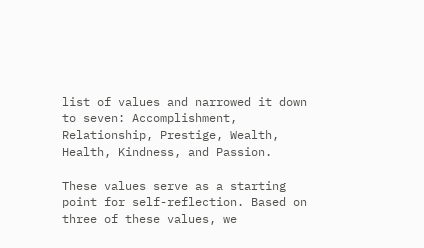list of values and narrowed it down to seven: Accomplishment, Relationship, Prestige, Wealth, Health, Kindness, and Passion.

These values serve as a starting point for self-reflection. Based on three of these values, we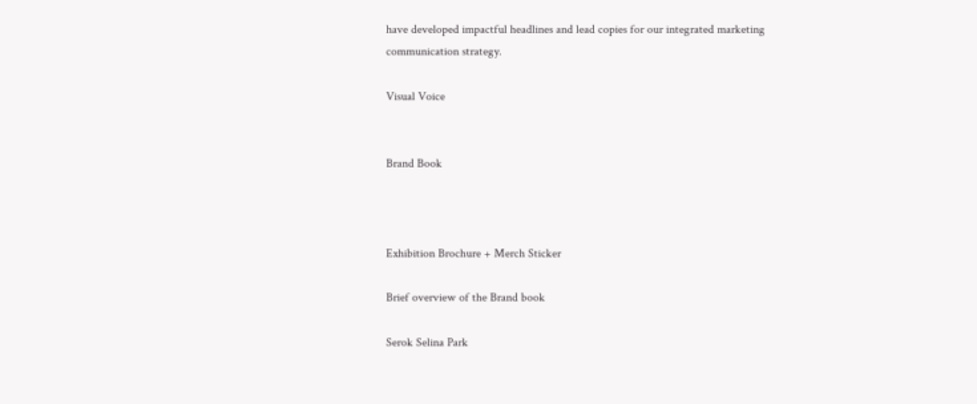have developed impactful headlines and lead copies for our integrated marketing communication strategy.

Visual Voice


Brand Book



Exhibition Brochure + Merch Sticker

Brief overview of the Brand book

Serok Selina Park